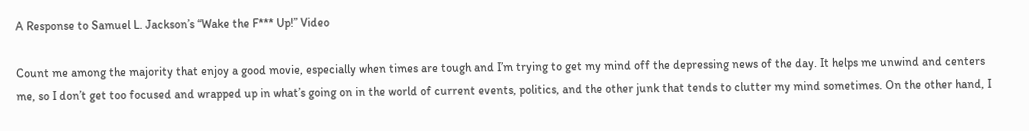A Response to Samuel L. Jackson’s “Wake the F*** Up!” Video

Count me among the majority that enjoy a good movie, especially when times are tough and I’m trying to get my mind off the depressing news of the day. It helps me unwind and centers me, so I don’t get too focused and wrapped up in what’s going on in the world of current events, politics, and the other junk that tends to clutter my mind sometimes. On the other hand, I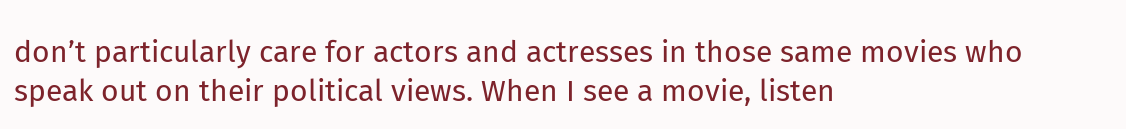don’t particularly care for actors and actresses in those same movies who speak out on their political views. When I see a movie, listen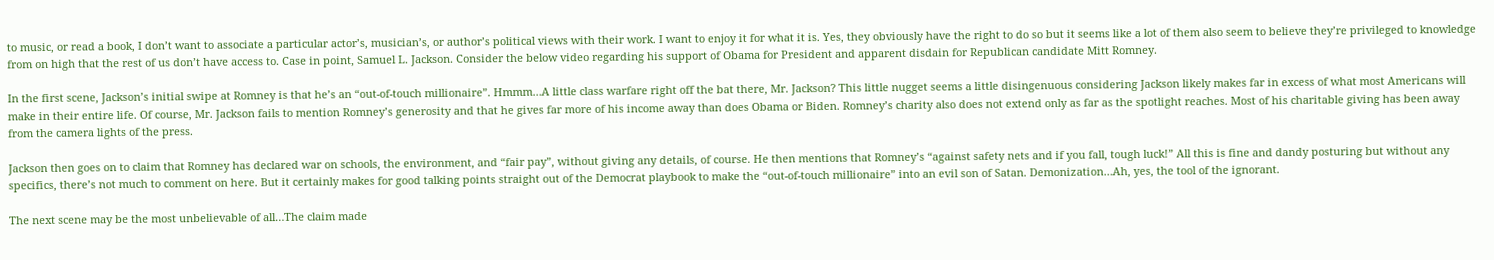to music, or read a book, I don’t want to associate a particular actor’s, musician’s, or author’s political views with their work. I want to enjoy it for what it is. Yes, they obviously have the right to do so but it seems like a lot of them also seem to believe they’re privileged to knowledge from on high that the rest of us don’t have access to. Case in point, Samuel L. Jackson. Consider the below video regarding his support of Obama for President and apparent disdain for Republican candidate Mitt Romney.

In the first scene, Jackson’s initial swipe at Romney is that he’s an “out-of-touch millionaire”. Hmmm…A little class warfare right off the bat there, Mr. Jackson? This little nugget seems a little disingenuous considering Jackson likely makes far in excess of what most Americans will make in their entire life. Of course, Mr. Jackson fails to mention Romney’s generosity and that he gives far more of his income away than does Obama or Biden. Romney’s charity also does not extend only as far as the spotlight reaches. Most of his charitable giving has been away from the camera lights of the press.

Jackson then goes on to claim that Romney has declared war on schools, the environment, and “fair pay”, without giving any details, of course. He then mentions that Romney’s “against safety nets and if you fall, tough luck!” All this is fine and dandy posturing but without any specifics, there’s not much to comment on here. But it certainly makes for good talking points straight out of the Democrat playbook to make the “out-of-touch millionaire” into an evil son of Satan. Demonization…Ah, yes, the tool of the ignorant.

The next scene may be the most unbelievable of all…The claim made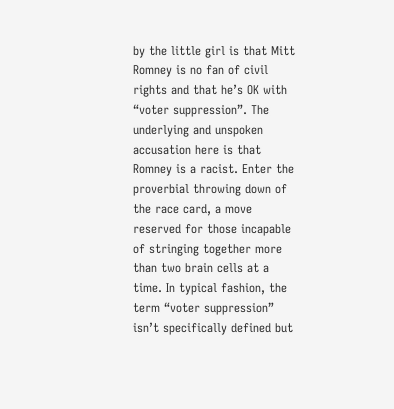by the little girl is that Mitt Romney is no fan of civil rights and that he’s OK with “voter suppression”. The underlying and unspoken accusation here is that Romney is a racist. Enter the proverbial throwing down of the race card, a move reserved for those incapable of stringing together more than two brain cells at a time. In typical fashion, the term “voter suppression” isn’t specifically defined but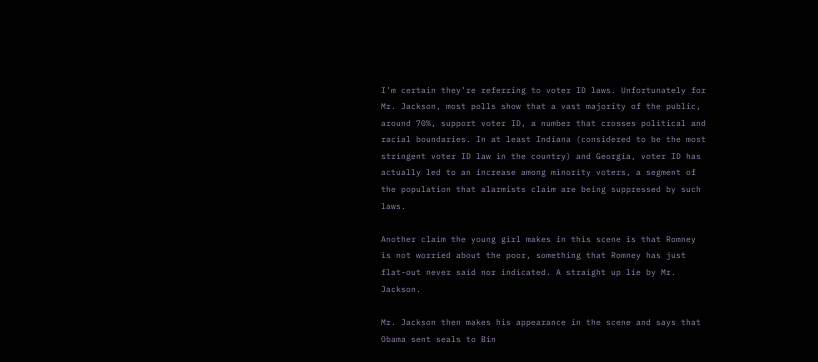I’m certain they’re referring to voter ID laws. Unfortunately for Mr. Jackson, most polls show that a vast majority of the public, around 70%, support voter ID, a number that crosses political and racial boundaries. In at least Indiana (considered to be the most stringent voter ID law in the country) and Georgia, voter ID has actually led to an increase among minority voters, a segment of the population that alarmists claim are being suppressed by such laws.

Another claim the young girl makes in this scene is that Romney is not worried about the poor, something that Romney has just flat-out never said nor indicated. A straight up lie by Mr. Jackson.

Mr. Jackson then makes his appearance in the scene and says that Obama sent seals to Bin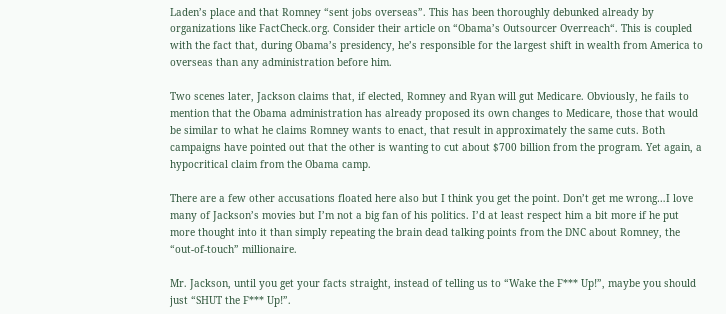Laden’s place and that Romney “sent jobs overseas”. This has been thoroughly debunked already by organizations like FactCheck.org. Consider their article on “Obama’s Outsourcer Overreach“. This is coupled with the fact that, during Obama’s presidency, he’s responsible for the largest shift in wealth from America to overseas than any administration before him.

Two scenes later, Jackson claims that, if elected, Romney and Ryan will gut Medicare. Obviously, he fails to mention that the Obama administration has already proposed its own changes to Medicare, those that would be similar to what he claims Romney wants to enact, that result in approximately the same cuts. Both campaigns have pointed out that the other is wanting to cut about $700 billion from the program. Yet again, a hypocritical claim from the Obama camp.

There are a few other accusations floated here also but I think you get the point. Don’t get me wrong…I love many of Jackson’s movies but I’m not a big fan of his politics. I’d at least respect him a bit more if he put more thought into it than simply repeating the brain dead talking points from the DNC about Romney, the “out-of-touch” millionaire.

Mr. Jackson, until you get your facts straight, instead of telling us to “Wake the F*** Up!”, maybe you should just “SHUT the F*** Up!”.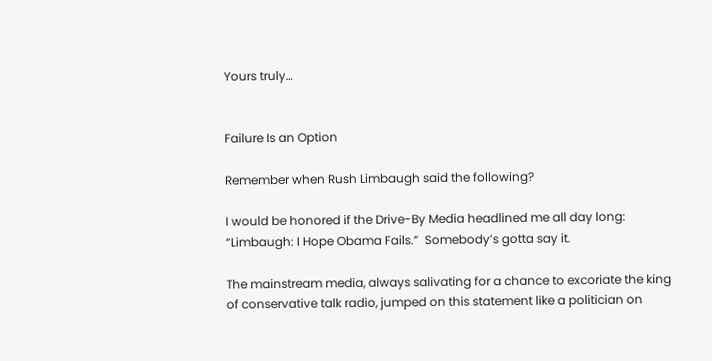Yours truly…


Failure Is an Option

Remember when Rush Limbaugh said the following?

I would be honored if the Drive-By Media headlined me all day long: “Limbaugh: I Hope Obama Fails.”  Somebody’s gotta say it.

The mainstream media, always salivating for a chance to excoriate the king of conservative talk radio, jumped on this statement like a politician on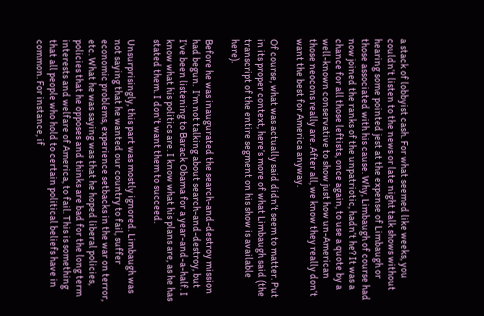a stack of lobbyist cash. For what seemed like weeks, you couldn’t listen to the news or late night talk shows without hearing some pointed jest at the expense of Limbaugh or those associated with his cause. Why, Limbaugh of course had now joined the ranks of the unpatriotic, hadn’t he? It was a chance for all those leftists, once again, to use a quote by a well-known conservative to show just how un-American those neocons really are. After all, we know they really don’t want the best for America anyway.

Of course, what was actually said didn’t seem to matter. Put in its proper context, here’s more of what Limbaugh said (the transcript of the entire segment on his show is available here).

Before he was inaugurated the search-and-destroy mission had begun.  I’m not talking about search-and-destroy, but I’ve been listening to Barack Obama for a year-and-a-half. I know what his politics are. I know what his plans are, as he has stated them. I don’t want them to succeed.

Unsurprisingly, this part was mostly ignored. Limbaugh was not saying that he wanted our country to fail, suffer economic problems, experience setbacks in the war on terror, etc. What he was saying was that he hoped liberal policies, policies that he opposes and thinks are bad for the long term interests and welfare of America, to fail. This is something that all people who hold to certain political beliefs have in common. For instance, if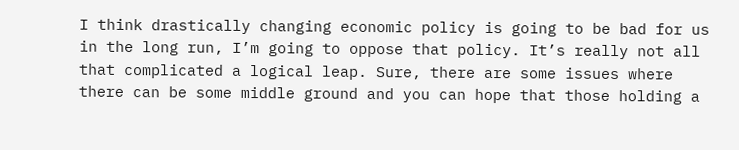I think drastically changing economic policy is going to be bad for us in the long run, I’m going to oppose that policy. It’s really not all that complicated a logical leap. Sure, there are some issues where there can be some middle ground and you can hope that those holding a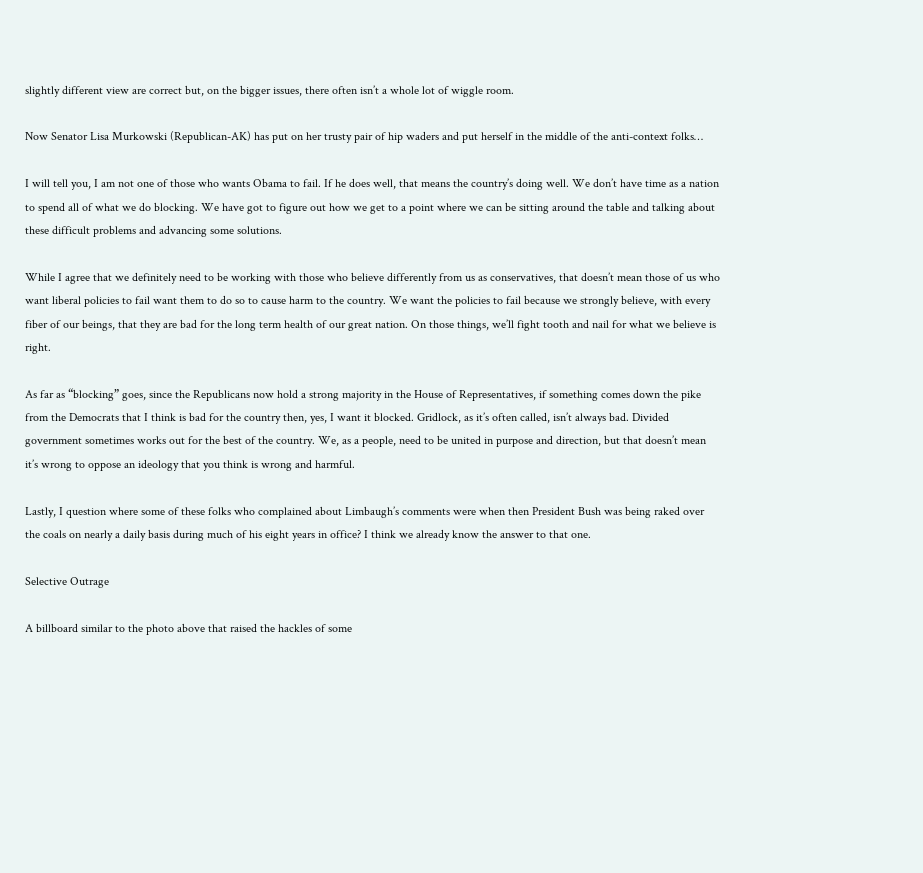slightly different view are correct but, on the bigger issues, there often isn’t a whole lot of wiggle room.

Now Senator Lisa Murkowski (Republican-AK) has put on her trusty pair of hip waders and put herself in the middle of the anti-context folks…

I will tell you, I am not one of those who wants Obama to fail. If he does well, that means the country’s doing well. We don’t have time as a nation to spend all of what we do blocking. We have got to figure out how we get to a point where we can be sitting around the table and talking about these difficult problems and advancing some solutions.

While I agree that we definitely need to be working with those who believe differently from us as conservatives, that doesn’t mean those of us who want liberal policies to fail want them to do so to cause harm to the country. We want the policies to fail because we strongly believe, with every fiber of our beings, that they are bad for the long term health of our great nation. On those things, we’ll fight tooth and nail for what we believe is right.

As far as “blocking” goes, since the Republicans now hold a strong majority in the House of Representatives, if something comes down the pike from the Democrats that I think is bad for the country then, yes, I want it blocked. Gridlock, as it’s often called, isn’t always bad. Divided government sometimes works out for the best of the country. We, as a people, need to be united in purpose and direction, but that doesn’t mean it’s wrong to oppose an ideology that you think is wrong and harmful.

Lastly, I question where some of these folks who complained about Limbaugh’s comments were when then President Bush was being raked over the coals on nearly a daily basis during much of his eight years in office? I think we already know the answer to that one.

Selective Outrage

A billboard similar to the photo above that raised the hackles of some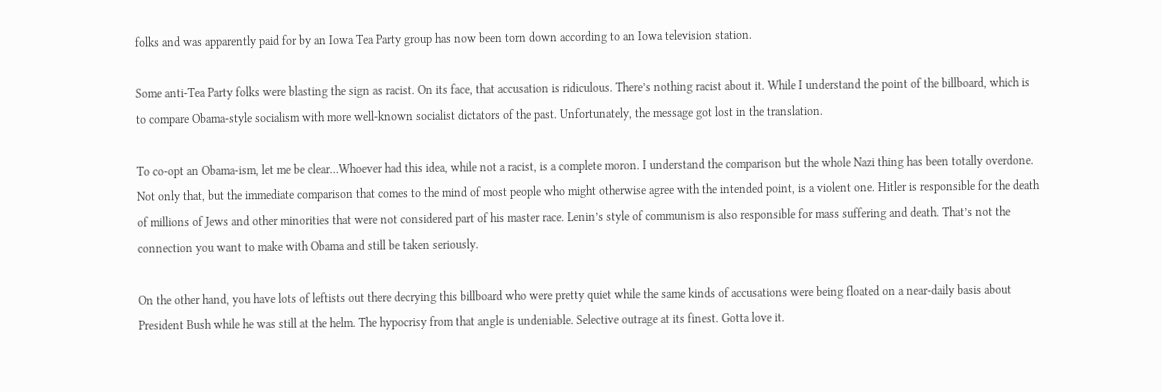folks and was apparently paid for by an Iowa Tea Party group has now been torn down according to an Iowa television station.

Some anti-Tea Party folks were blasting the sign as racist. On its face, that accusation is ridiculous. There’s nothing racist about it. While I understand the point of the billboard, which is to compare Obama-style socialism with more well-known socialist dictators of the past. Unfortunately, the message got lost in the translation.

To co-opt an Obama-ism, let me be clear…Whoever had this idea, while not a racist, is a complete moron. I understand the comparison but the whole Nazi thing has been totally overdone. Not only that, but the immediate comparison that comes to the mind of most people who might otherwise agree with the intended point, is a violent one. Hitler is responsible for the death of millions of Jews and other minorities that were not considered part of his master race. Lenin’s style of communism is also responsible for mass suffering and death. That’s not the connection you want to make with Obama and still be taken seriously.

On the other hand, you have lots of leftists out there decrying this billboard who were pretty quiet while the same kinds of accusations were being floated on a near-daily basis about President Bush while he was still at the helm. The hypocrisy from that angle is undeniable. Selective outrage at its finest. Gotta love it.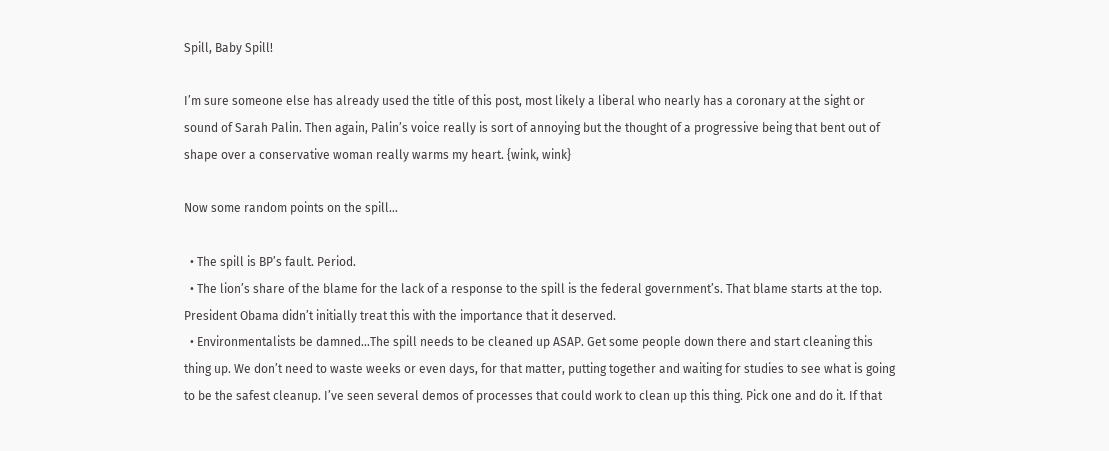Spill, Baby Spill!

I’m sure someone else has already used the title of this post, most likely a liberal who nearly has a coronary at the sight or sound of Sarah Palin. Then again, Palin’s voice really is sort of annoying but the thought of a progressive being that bent out of shape over a conservative woman really warms my heart. {wink, wink}

Now some random points on the spill…

  • The spill is BP’s fault. Period.
  • The lion’s share of the blame for the lack of a response to the spill is the federal government’s. That blame starts at the top. President Obama didn’t initially treat this with the importance that it deserved.
  • Environmentalists be damned…The spill needs to be cleaned up ASAP. Get some people down there and start cleaning this thing up. We don’t need to waste weeks or even days, for that matter, putting together and waiting for studies to see what is going to be the safest cleanup. I’ve seen several demos of processes that could work to clean up this thing. Pick one and do it. If that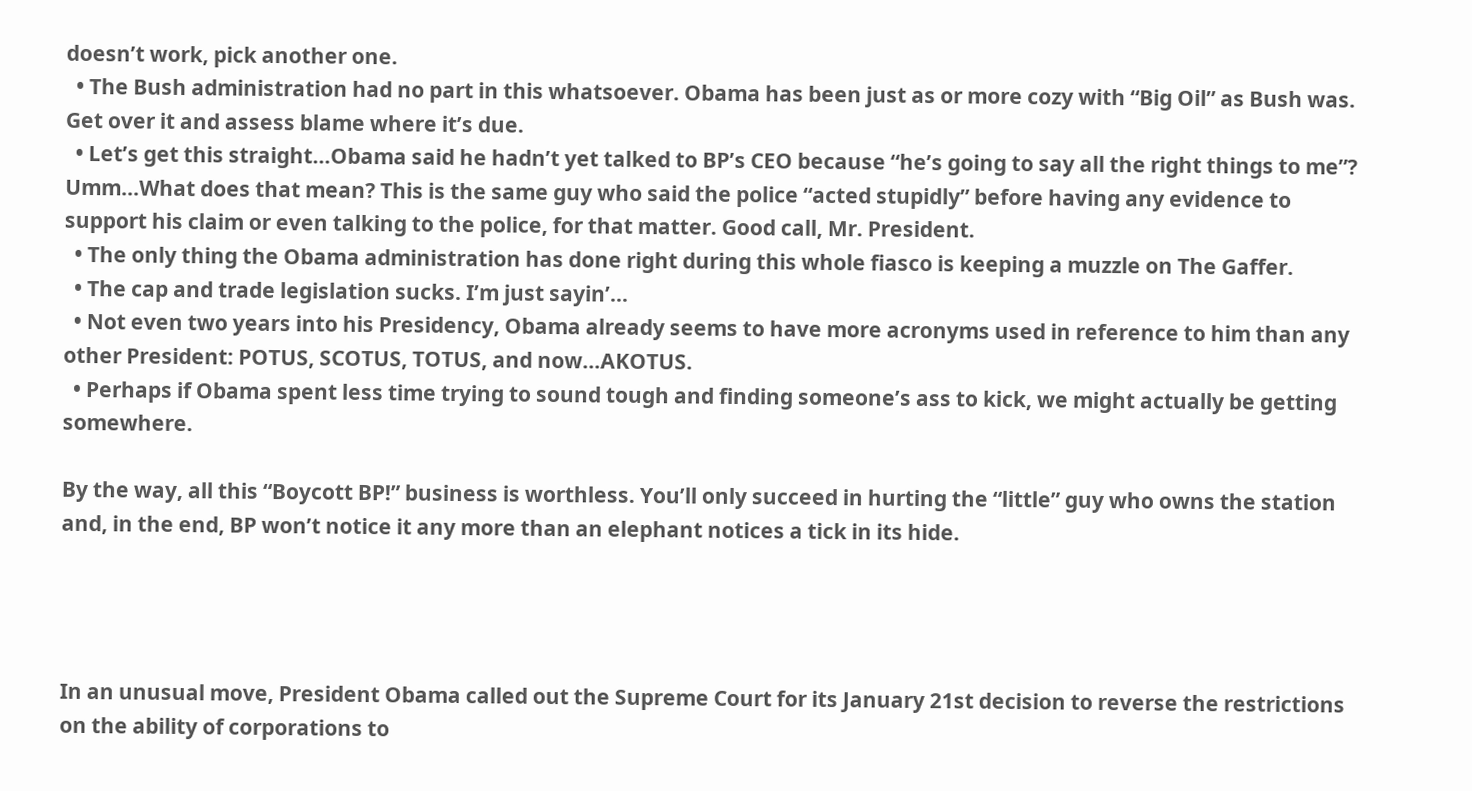doesn’t work, pick another one.
  • The Bush administration had no part in this whatsoever. Obama has been just as or more cozy with “Big Oil” as Bush was. Get over it and assess blame where it’s due.
  • Let’s get this straight…Obama said he hadn’t yet talked to BP’s CEO because “he’s going to say all the right things to me”? Umm…What does that mean? This is the same guy who said the police “acted stupidly” before having any evidence to support his claim or even talking to the police, for that matter. Good call, Mr. President.
  • The only thing the Obama administration has done right during this whole fiasco is keeping a muzzle on The Gaffer.
  • The cap and trade legislation sucks. I’m just sayin’…
  • Not even two years into his Presidency, Obama already seems to have more acronyms used in reference to him than any other President: POTUS, SCOTUS, TOTUS, and now…AKOTUS.
  • Perhaps if Obama spent less time trying to sound tough and finding someone’s ass to kick, we might actually be getting somewhere.

By the way, all this “Boycott BP!” business is worthless. You’ll only succeed in hurting the “little” guy who owns the station and, in the end, BP won’t notice it any more than an elephant notices a tick in its hide.




In an unusual move, President Obama called out the Supreme Court for its January 21st decision to reverse the restrictions on the ability of corporations to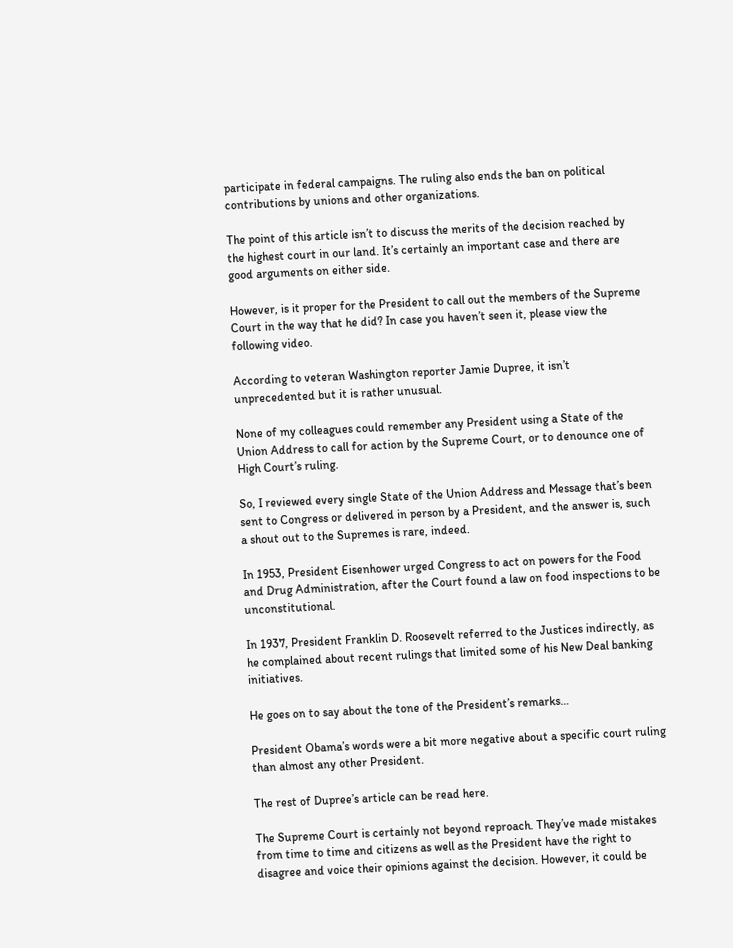participate in federal campaigns. The ruling also ends the ban on political contributions by unions and other organizations.

The point of this article isn’t to discuss the merits of the decision reached by the highest court in our land. It’s certainly an important case and there are good arguments on either side.

However, is it proper for the President to call out the members of the Supreme Court in the way that he did? In case you haven’t seen it, please view the following video.

According to veteran Washington reporter Jamie Dupree, it isn’t unprecedented but it is rather unusual.

None of my colleagues could remember any President using a State of the Union Address to call for action by the Supreme Court, or to denounce one of High Court’s ruling.

So, I reviewed every single State of the Union Address and Message that’s been sent to Congress or delivered in person by a President, and the answer is, such a shout out to the Supremes is rare, indeed.

In 1953, President Eisenhower urged Congress to act on powers for the Food and Drug Administration, after the Court found a law on food inspections to be unconstitutional.

In 1937, President Franklin D. Roosevelt referred to the Justices indirectly, as he complained about recent rulings that limited some of his New Deal banking initiatives.

He goes on to say about the tone of the President’s remarks…

President Obama’s words were a bit more negative about a specific court ruling than almost any other President.

The rest of Dupree’s article can be read here.

The Supreme Court is certainly not beyond reproach. They’ve made mistakes from time to time and citizens as well as the President have the right to disagree and voice their opinions against the decision. However, it could be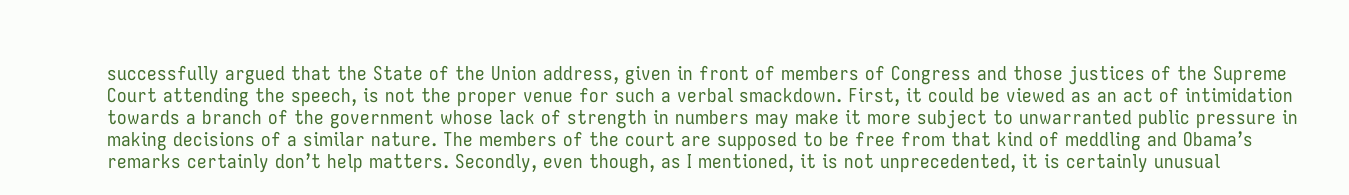successfully argued that the State of the Union address, given in front of members of Congress and those justices of the Supreme Court attending the speech, is not the proper venue for such a verbal smackdown. First, it could be viewed as an act of intimidation towards a branch of the government whose lack of strength in numbers may make it more subject to unwarranted public pressure in making decisions of a similar nature. The members of the court are supposed to be free from that kind of meddling and Obama’s remarks certainly don’t help matters. Secondly, even though, as I mentioned, it is not unprecedented, it is certainly unusual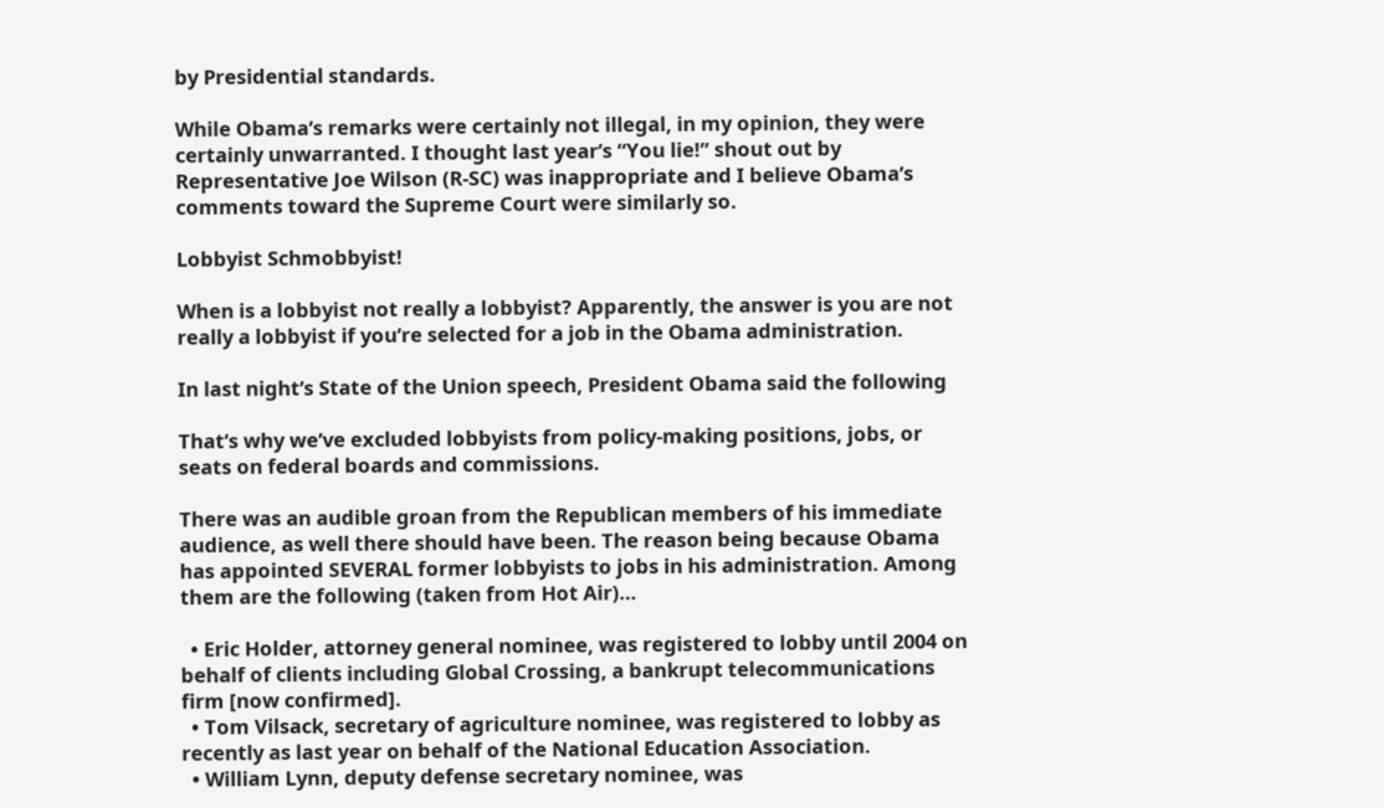by Presidential standards.

While Obama’s remarks were certainly not illegal, in my opinion, they were certainly unwarranted. I thought last year’s “You lie!” shout out by Representative Joe Wilson (R-SC) was inappropriate and I believe Obama’s comments toward the Supreme Court were similarly so.

Lobbyist Schmobbyist!

When is a lobbyist not really a lobbyist? Apparently, the answer is you are not really a lobbyist if you’re selected for a job in the Obama administration.

In last night’s State of the Union speech, President Obama said the following

That’s why we’ve excluded lobbyists from policy-making positions, jobs, or seats on federal boards and commissions.

There was an audible groan from the Republican members of his immediate audience, as well there should have been. The reason being because Obama has appointed SEVERAL former lobbyists to jobs in his administration. Among them are the following (taken from Hot Air)…

  • Eric Holder, attorney general nominee, was registered to lobby until 2004 on behalf of clients including Global Crossing, a bankrupt telecommunications firm [now confirmed].
  • Tom Vilsack, secretary of agriculture nominee, was registered to lobby as recently as last year on behalf of the National Education Association.
  • William Lynn, deputy defense secretary nominee, was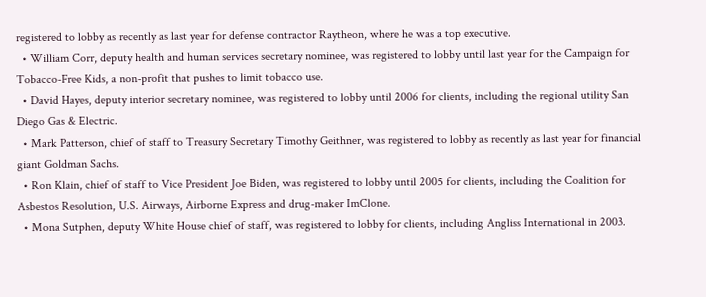registered to lobby as recently as last year for defense contractor Raytheon, where he was a top executive.
  • William Corr, deputy health and human services secretary nominee, was registered to lobby until last year for the Campaign for Tobacco-Free Kids, a non-profit that pushes to limit tobacco use.
  • David Hayes, deputy interior secretary nominee, was registered to lobby until 2006 for clients, including the regional utility San Diego Gas & Electric.
  • Mark Patterson, chief of staff to Treasury Secretary Timothy Geithner, was registered to lobby as recently as last year for financial giant Goldman Sachs.
  • Ron Klain, chief of staff to Vice President Joe Biden, was registered to lobby until 2005 for clients, including the Coalition for Asbestos Resolution, U.S. Airways, Airborne Express and drug-maker ImClone.
  • Mona Sutphen, deputy White House chief of staff, was registered to lobby for clients, including Angliss International in 2003.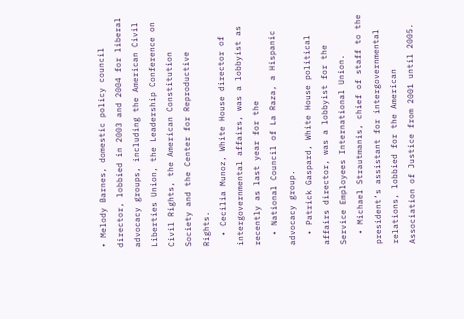• Melody Barnes, domestic policy council director, lobbied in 2003 and 2004 for liberal advocacy groups, including the American Civil Liberties Union, the Leadership Conference on Civil Rights, the American Constitution Society and the Center for Reproductive Rights.
  • Cecilia Munoz, White House director of intergovernmental affairs, was a lobbyist as recently as last year for the
  • National Council of La Raza, a Hispanic advocacy group.
  • Patrick Gaspard, White House political affairs director, was a lobbyist for the Service Employees International Union.
  • Michael Strautmanis, chief of staff to the president’s assistant for intergovernmental relations, lobbied for the American Association of Justice from 2001 until 2005.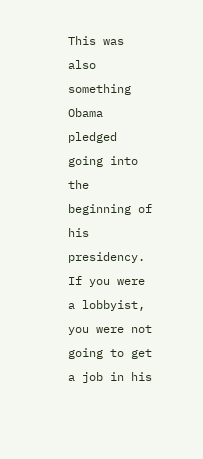This was also something Obama pledged going into the beginning of his presidency. If you were a lobbyist, you were not going to get a job in his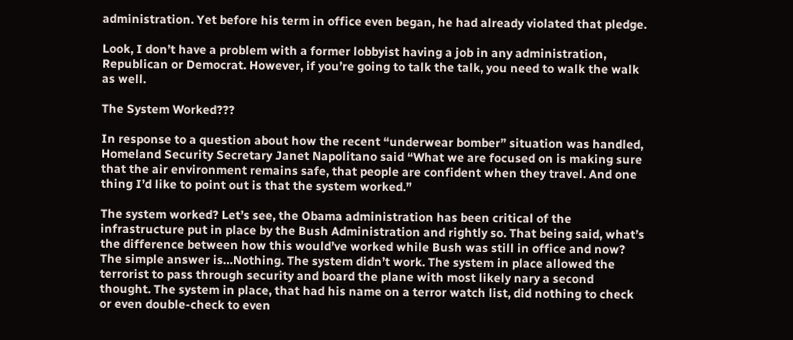administration. Yet before his term in office even began, he had already violated that pledge.

Look, I don’t have a problem with a former lobbyist having a job in any administration, Republican or Democrat. However, if you’re going to talk the talk, you need to walk the walk as well.

The System Worked???

In response to a question about how the recent “underwear bomber” situation was handled, Homeland Security Secretary Janet Napolitano said “What we are focused on is making sure that the air environment remains safe, that people are confident when they travel. And one thing I’d like to point out is that the system worked.”

The system worked? Let’s see, the Obama administration has been critical of the infrastructure put in place by the Bush Administration and rightly so. That being said, what’s the difference between how this would’ve worked while Bush was still in office and now? The simple answer is…Nothing. The system didn’t work. The system in place allowed the terrorist to pass through security and board the plane with most likely nary a second thought. The system in place, that had his name on a terror watch list, did nothing to check or even double-check to even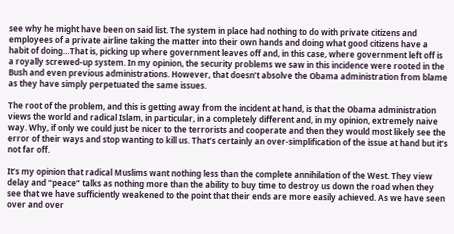see why he might have been on said list. The system in place had nothing to do with private citizens and employees of a private airline taking the matter into their own hands and doing what good citizens have a habit of doing…That is, picking up where government leaves off and, in this case, where government left off is a royally screwed-up system. In my opinion, the security problems we saw in this incidence were rooted in the Bush and even previous administrations. However, that doesn’t absolve the Obama administration from blame as they have simply perpetuated the same issues.

The root of the problem, and this is getting away from the incident at hand, is that the Obama administration views the world and radical Islam, in particular, in a completely different and, in my opinion, extremely naive way. Why, if only we could just be nicer to the terrorists and cooperate and then they would most likely see the error of their ways and stop wanting to kill us. That’s certainly an over-simplification of the issue at hand but it’s not far off.

It’s my opinion that radical Muslims want nothing less than the complete annihilation of the West. They view delay and “peace” talks as nothing more than the ability to buy time to destroy us down the road when they see that we have sufficiently weakened to the point that their ends are more easily achieved. As we have seen over and over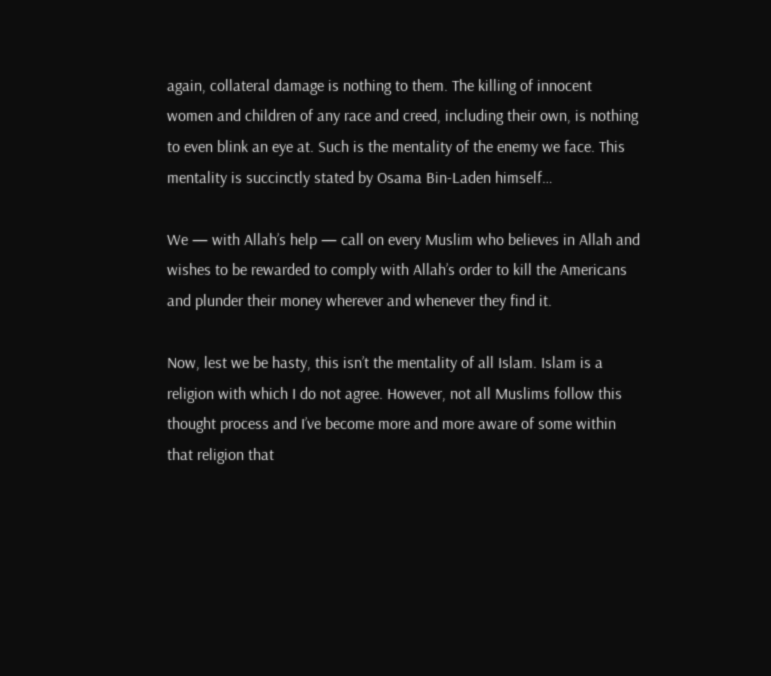again, collateral damage is nothing to them. The killing of innocent women and children of any race and creed, including their own, is nothing to even blink an eye at. Such is the mentality of the enemy we face. This mentality is succinctly stated by Osama Bin-Laden himself…

We — with Allah’s help — call on every Muslim who believes in Allah and wishes to be rewarded to comply with Allah’s order to kill the Americans and plunder their money wherever and whenever they find it.

Now, lest we be hasty, this isn’t the mentality of all Islam. Islam is a religion with which I do not agree. However, not all Muslims follow this thought process and I’ve become more and more aware of some within that religion that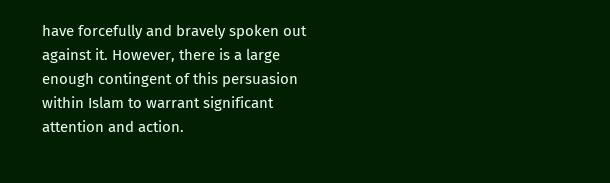have forcefully and bravely spoken out against it. However, there is a large enough contingent of this persuasion within Islam to warrant significant attention and action.